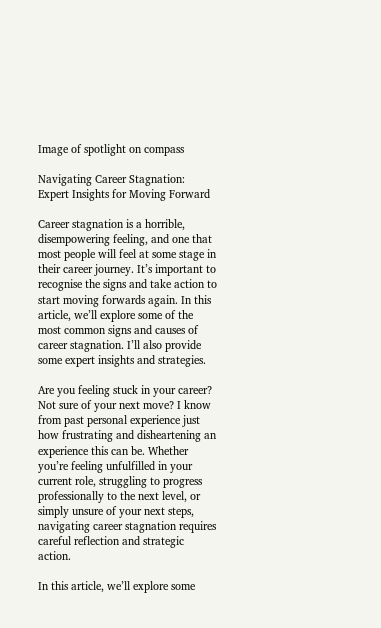Image of spotlight on compass

Navigating Career Stagnation: Expert Insights for Moving Forward

Career stagnation is a horrible, disempowering feeling, and one that most people will feel at some stage in their career journey. It’s important to recognise the signs and take action to start moving forwards again. In this article, we’ll explore some of the most common signs and causes of career stagnation. I’ll also provide some expert insights and strategies.

Are you feeling stuck in your career? Not sure of your next move? I know from past personal experience just how frustrating and disheartening an experience this can be. Whether you’re feeling unfulfilled in your current role, struggling to progress professionally to the next level, or simply unsure of your next steps, navigating career stagnation requires careful reflection and strategic action.

In this article, we’ll explore some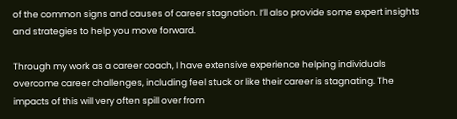of the common signs and causes of career stagnation. I’ll also provide some expert insights and strategies to help you move forward.

Through my work as a career coach, I have extensive experience helping individuals overcome career challenges, including feel stuck or like their career is stagnating. The impacts of this will very often spill over from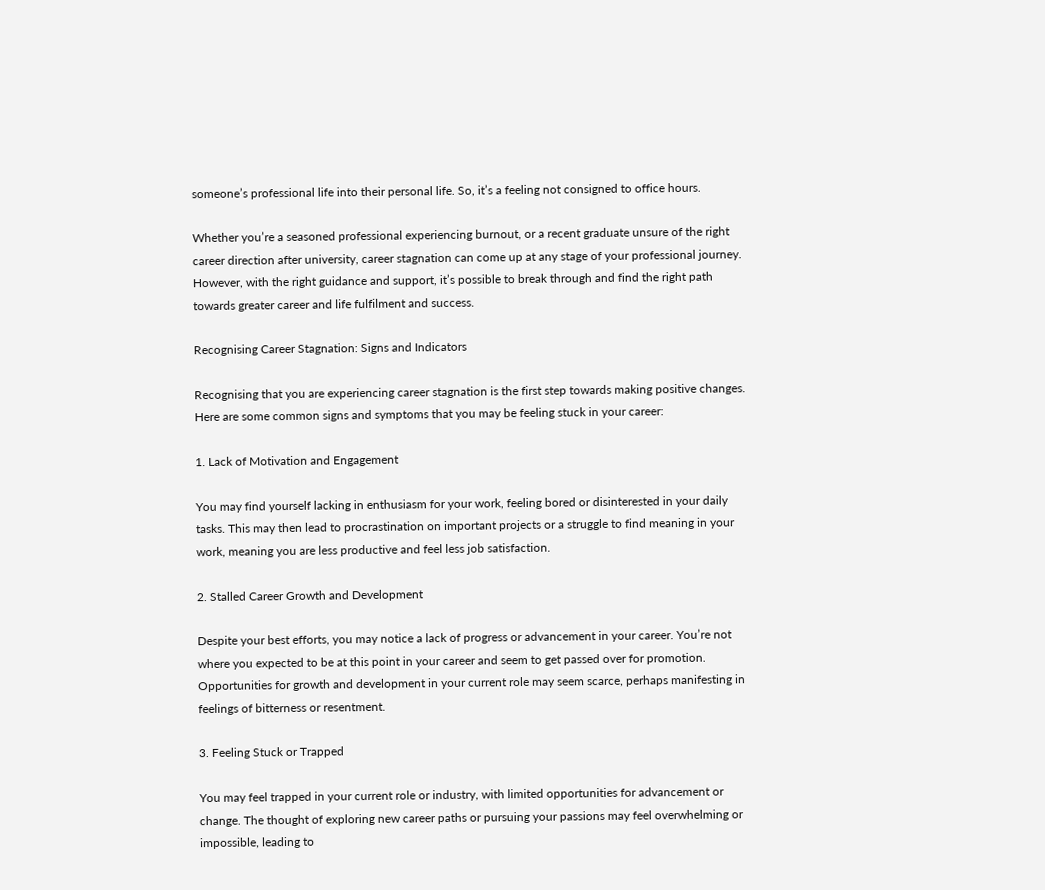someone’s professional life into their personal life. So, it’s a feeling not consigned to office hours.

Whether you’re a seasoned professional experiencing burnout, or a recent graduate unsure of the right career direction after university, career stagnation can come up at any stage of your professional journey. However, with the right guidance and support, it’s possible to break through and find the right path towards greater career and life fulfilment and success.

Recognising Career Stagnation: Signs and Indicators

Recognising that you are experiencing career stagnation is the first step towards making positive changes. Here are some common signs and symptoms that you may be feeling stuck in your career:

1. Lack of Motivation and Engagement

You may find yourself lacking in enthusiasm for your work, feeling bored or disinterested in your daily tasks. This may then lead to procrastination on important projects or a struggle to find meaning in your work, meaning you are less productive and feel less job satisfaction.

2. Stalled Career Growth and Development

Despite your best efforts, you may notice a lack of progress or advancement in your career. You’re not where you expected to be at this point in your career and seem to get passed over for promotion. Opportunities for growth and development in your current role may seem scarce, perhaps manifesting in feelings of bitterness or resentment.

3. Feeling Stuck or Trapped

You may feel trapped in your current role or industry, with limited opportunities for advancement or change. The thought of exploring new career paths or pursuing your passions may feel overwhelming or impossible, leading to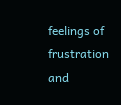feelings of frustration and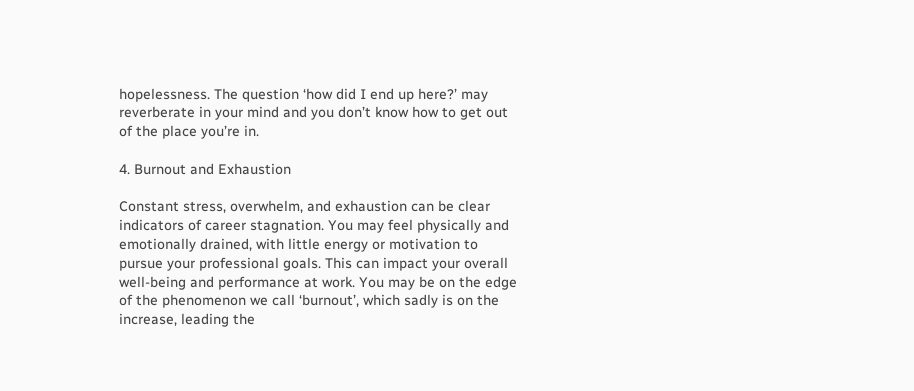hopelessness. The question ‘how did I end up here?’ may reverberate in your mind and you don’t know how to get out of the place you’re in.

4. Burnout and Exhaustion

Constant stress, overwhelm, and exhaustion can be clear indicators of career stagnation. You may feel physically and emotionally drained, with little energy or motivation to pursue your professional goals. This can impact your overall well-being and performance at work. You may be on the edge of the phenomenon we call ‘burnout’, which sadly is on the increase, leading the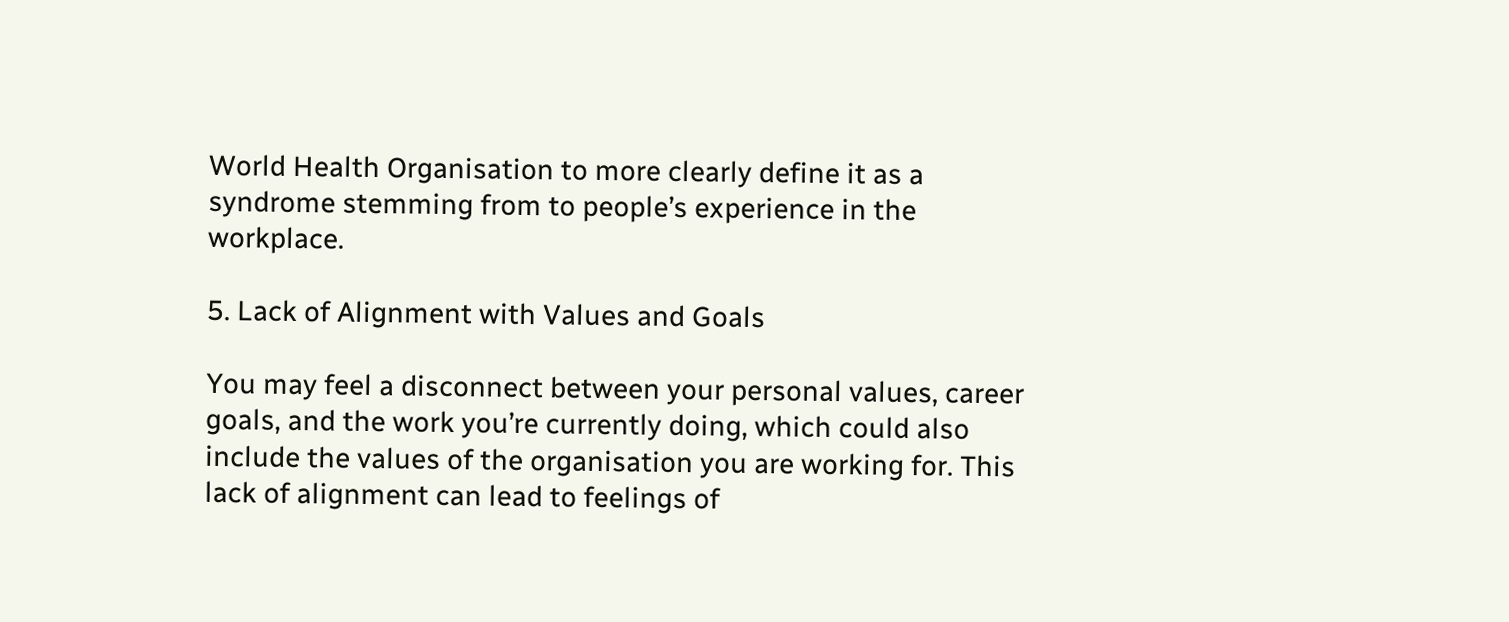World Health Organisation to more clearly define it as a syndrome stemming from to people’s experience in the workplace.

5. Lack of Alignment with Values and Goals

You may feel a disconnect between your personal values, career goals, and the work you’re currently doing, which could also include the values of the organisation you are working for. This lack of alignment can lead to feelings of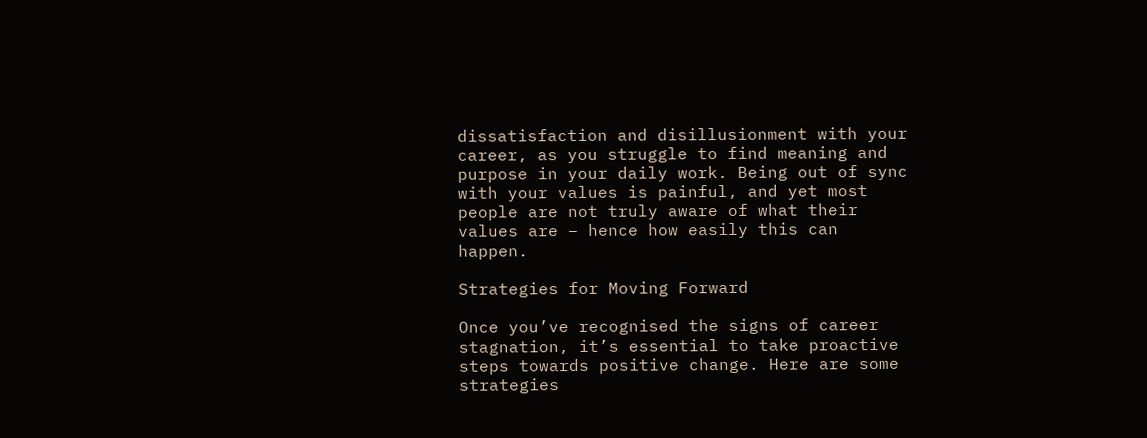dissatisfaction and disillusionment with your career, as you struggle to find meaning and purpose in your daily work. Being out of sync with your values is painful, and yet most people are not truly aware of what their values are – hence how easily this can happen.

Strategies for Moving Forward

Once you’ve recognised the signs of career stagnation, it’s essential to take proactive steps towards positive change. Here are some strategies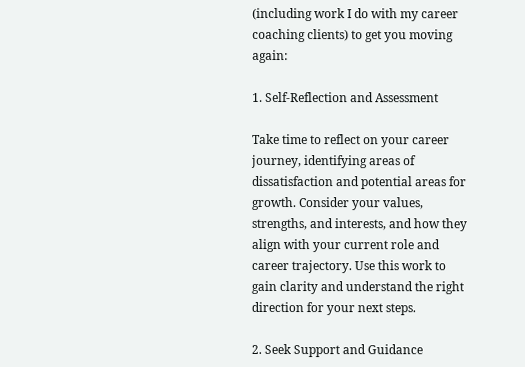(including work I do with my career coaching clients) to get you moving again:

1. Self-Reflection and Assessment

Take time to reflect on your career journey, identifying areas of dissatisfaction and potential areas for growth. Consider your values, strengths, and interests, and how they align with your current role and career trajectory. Use this work to gain clarity and understand the right direction for your next steps.

2. Seek Support and Guidance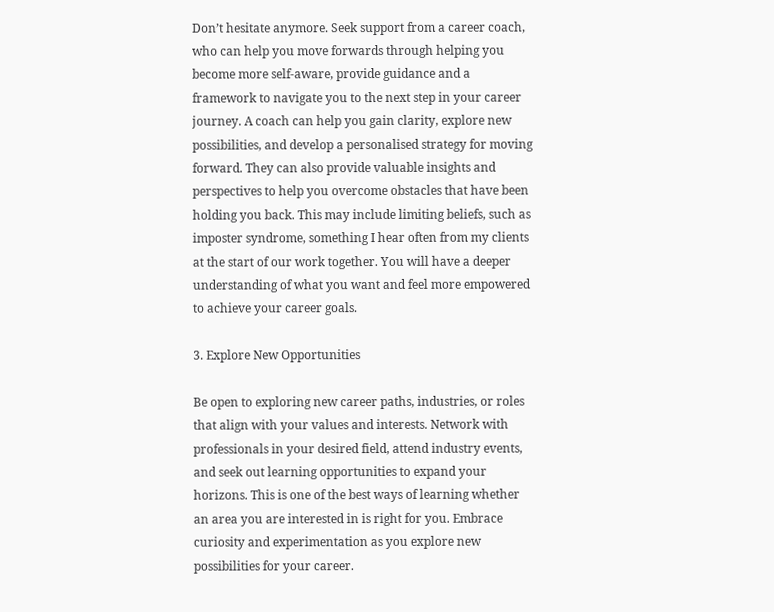Don’t hesitate anymore. Seek support from a career coach, who can help you move forwards through helping you become more self-aware, provide guidance and a framework to navigate you to the next step in your career journey. A coach can help you gain clarity, explore new possibilities, and develop a personalised strategy for moving forward. They can also provide valuable insights and perspectives to help you overcome obstacles that have been holding you back. This may include limiting beliefs, such as imposter syndrome, something I hear often from my clients at the start of our work together. You will have a deeper understanding of what you want and feel more empowered to achieve your career goals.

3. Explore New Opportunities

Be open to exploring new career paths, industries, or roles that align with your values and interests. Network with professionals in your desired field, attend industry events, and seek out learning opportunities to expand your horizons. This is one of the best ways of learning whether an area you are interested in is right for you. Embrace curiosity and experimentation as you explore new possibilities for your career.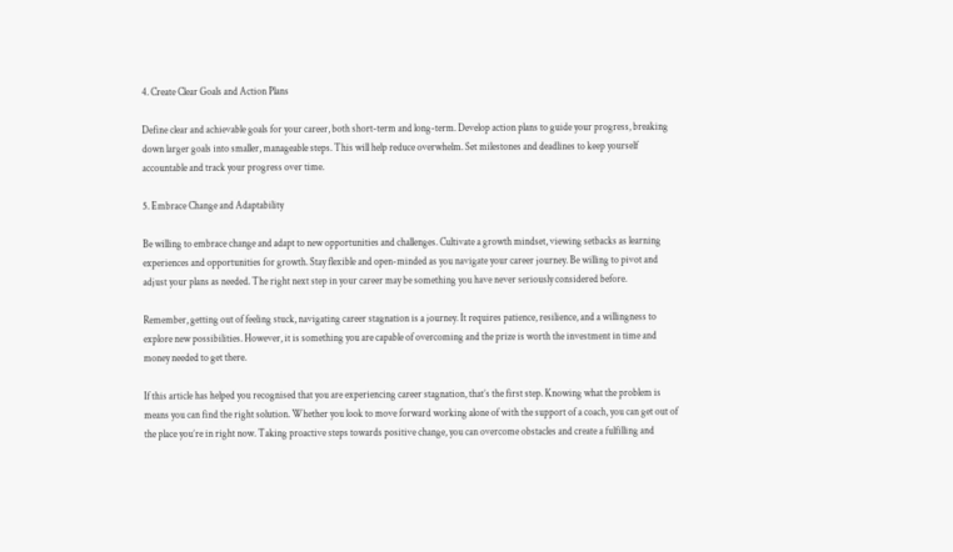4. Create Clear Goals and Action Plans

Define clear and achievable goals for your career, both short-term and long-term. Develop action plans to guide your progress, breaking down larger goals into smaller, manageable steps. This will help reduce overwhelm. Set milestones and deadlines to keep yourself accountable and track your progress over time.

5. Embrace Change and Adaptability

Be willing to embrace change and adapt to new opportunities and challenges. Cultivate a growth mindset, viewing setbacks as learning experiences and opportunities for growth. Stay flexible and open-minded as you navigate your career journey. Be willing to pivot and adjust your plans as needed. The right next step in your career may be something you have never seriously considered before.

Remember, getting out of feeling stuck, navigating career stagnation is a journey. It requires patience, resilience, and a willingness to explore new possibilities. However, it is something you are capable of overcoming and the prize is worth the investment in time and money needed to get there.

If this article has helped you recognised that you are experiencing career stagnation, that’s the first step. Knowing what the problem is means you can find the right solution. Whether you look to move forward working alone of with the support of a coach, you can get out of the place you’re in right now. Taking proactive steps towards positive change, you can overcome obstacles and create a fulfilling and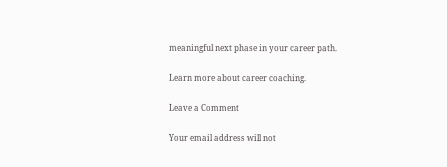meaningful next phase in your career path.

Learn more about career coaching.

Leave a Comment

Your email address will not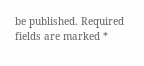be published. Required fields are marked *